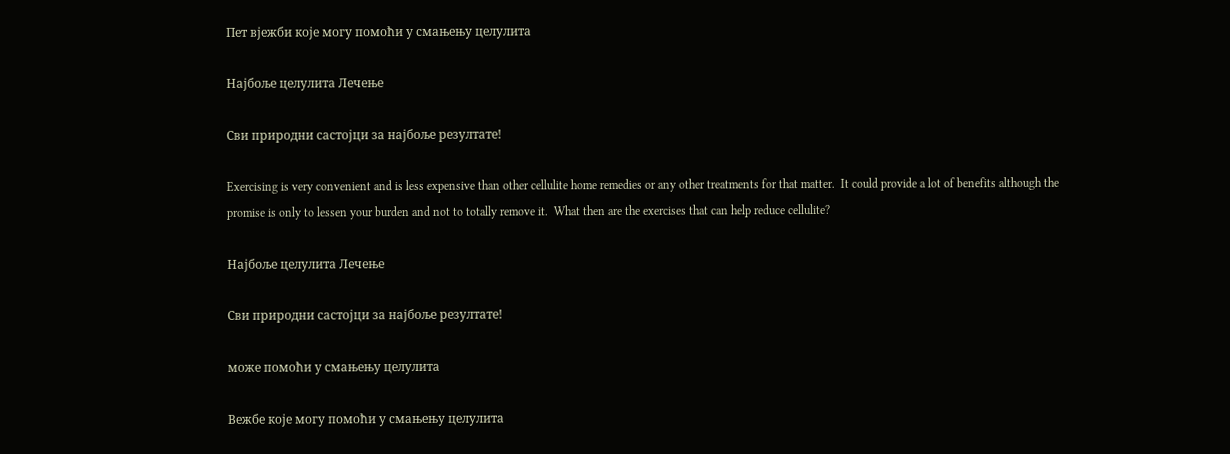Пет вјежби које могу помоћи у смањењу целулита

Најбоље целулита Лечење

Сви природни састојци за најбоље резултате!

Exercising is very convenient and is less expensive than other cellulite home remedies or any other treatments for that matter.  It could provide a lot of benefits although the promise is only to lessen your burden and not to totally remove it.  What then are the exercises that can help reduce cellulite?

Најбоље целулита Лечење

Сви природни састојци за најбоље резултате!

може помоћи у смањењу целулита

Вежбе које могу помоћи у смањењу целулита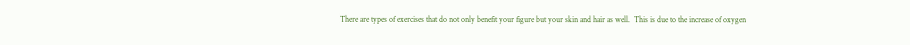There are types of exercises that do not only benefit your figure but your skin and hair as well.  This is due to the increase of oxygen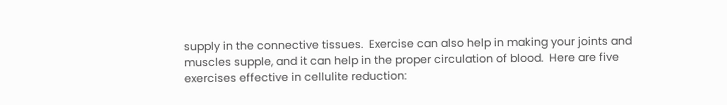supply in the connective tissues.  Exercise can also help in making your joints and muscles supple, and it can help in the proper circulation of blood.  Here are five exercises effective in cellulite reduction: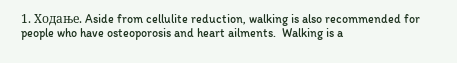1. Ходање. Aside from cellulite reduction, walking is also recommended for people who have osteoporosis and heart ailments.  Walking is a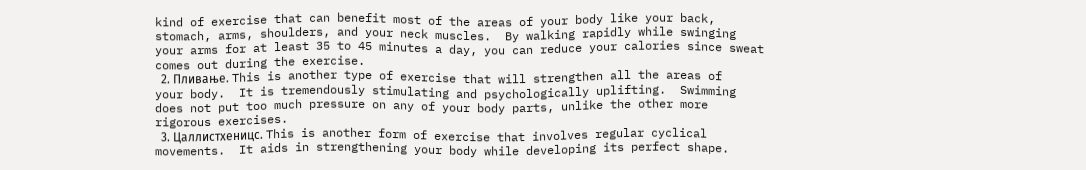kind of exercise that can benefit most of the areas of your body like your back, stomach, arms, shoulders, and your neck muscles.  By walking rapidly while swinging your arms for at least 35 to 45 minutes a day, you can reduce your calories since sweat comes out during the exercise.
  2. Пливање. This is another type of exercise that will strengthen all the areas of your body.  It is tremendously stimulating and psychologically uplifting.  Swimming does not put too much pressure on any of your body parts, unlike the other more rigorous exercises.
  3. Цаллистхеницс. This is another form of exercise that involves regular cyclical movements.  It aids in strengthening your body while developing its perfect shape.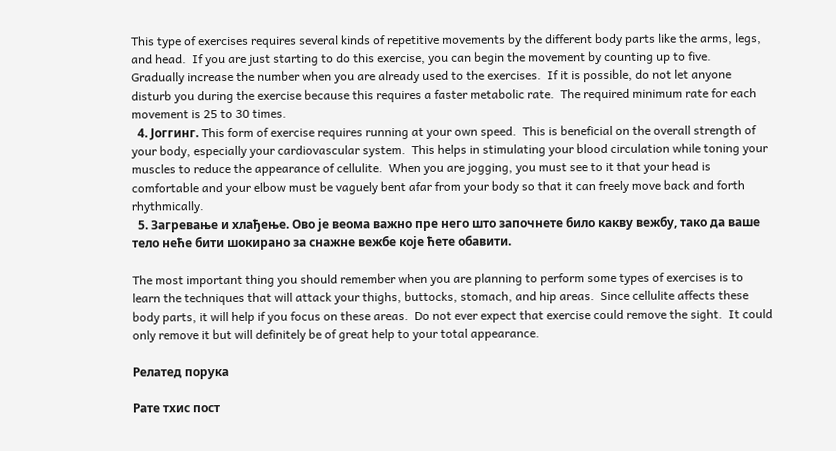This type of exercises requires several kinds of repetitive movements by the different body parts like the arms, legs, and head.  If you are just starting to do this exercise, you can begin the movement by counting up to five.   Gradually increase the number when you are already used to the exercises.  If it is possible, do not let anyone disturb you during the exercise because this requires a faster metabolic rate.  The required minimum rate for each movement is 25 to 30 times.
  4. Јоггинг. This form of exercise requires running at your own speed.  This is beneficial on the overall strength of your body, especially your cardiovascular system.  This helps in stimulating your blood circulation while toning your muscles to reduce the appearance of cellulite.  When you are jogging, you must see to it that your head is comfortable and your elbow must be vaguely bent afar from your body so that it can freely move back and forth rhythmically.
  5. Загревање и хлађење. Ово је веома важно пре него што започнете било какву вежбу, тако да ваше тело неће бити шокирано за снажне вежбе које ћете обавити.

The most important thing you should remember when you are planning to perform some types of exercises is to learn the techniques that will attack your thighs, buttocks, stomach, and hip areas.  Since cellulite affects these body parts, it will help if you focus on these areas.  Do not ever expect that exercise could remove the sight.  It could only remove it but will definitely be of great help to your total appearance.

Релатед порука

Рате тхис пост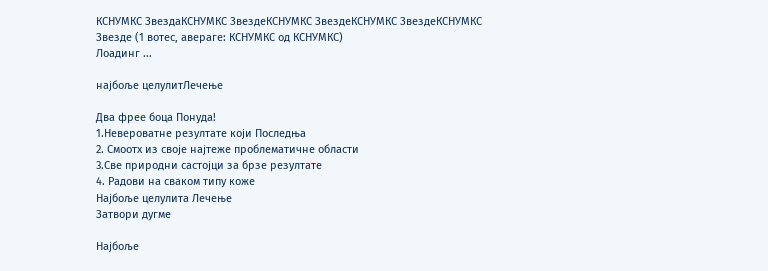КСНУМКС ЗвездаКСНУМКС ЗвездеКСНУМКС ЗвездеКСНУМКС ЗвездеКСНУМКС Звезде (1 вотес, авераге: КСНУМКС од КСНУМКС)
Лоадинг ...

најбоље целулитЛечење

Два фрее боца Понуда!
1.Невероватне резултате који Последња
2. Смоотх из своје најтеже проблематичне области
3.Све природни састојци за брзе резултате
4. Радови на сваком типу коже
Најбоље целулита Лечење
Затвори дугме

Најбоље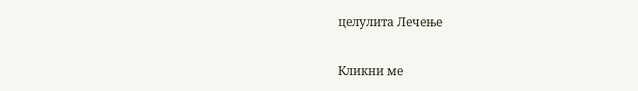целулита Лечење

Кликни ме